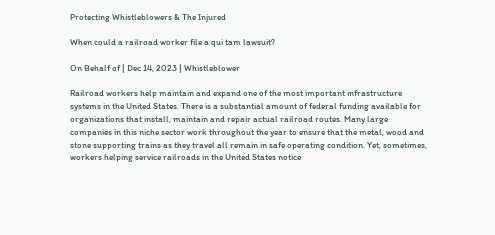Protecting Whistleblowers & The Injured

When could a railroad worker file a qui tam lawsuit?

On Behalf of | Dec 14, 2023 | Whistleblower

Railroad workers help maintain and expand one of the most important infrastructure systems in the United States. There is a substantial amount of federal funding available for organizations that install, maintain and repair actual railroad routes. Many large companies in this niche sector work throughout the year to ensure that the metal, wood and stone supporting trains as they travel all remain in safe operating condition. Yet, sometimes, workers helping service railroads in the United States notice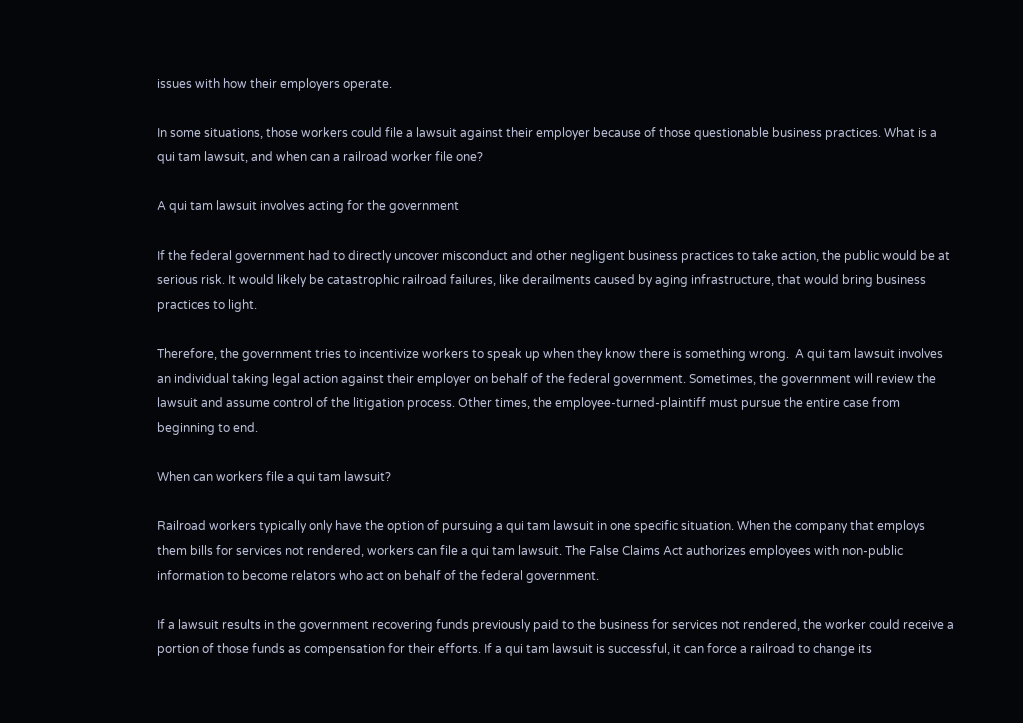issues with how their employers operate.

In some situations, those workers could file a lawsuit against their employer because of those questionable business practices. What is a qui tam lawsuit, and when can a railroad worker file one?

A qui tam lawsuit involves acting for the government

If the federal government had to directly uncover misconduct and other negligent business practices to take action, the public would be at serious risk. It would likely be catastrophic railroad failures, like derailments caused by aging infrastructure, that would bring business practices to light.

Therefore, the government tries to incentivize workers to speak up when they know there is something wrong.  A qui tam lawsuit involves an individual taking legal action against their employer on behalf of the federal government. Sometimes, the government will review the lawsuit and assume control of the litigation process. Other times, the employee-turned-plaintiff must pursue the entire case from beginning to end.

When can workers file a qui tam lawsuit?

Railroad workers typically only have the option of pursuing a qui tam lawsuit in one specific situation. When the company that employs them bills for services not rendered, workers can file a qui tam lawsuit. The False Claims Act authorizes employees with non-public information to become relators who act on behalf of the federal government.

If a lawsuit results in the government recovering funds previously paid to the business for services not rendered, the worker could receive a portion of those funds as compensation for their efforts. If a qui tam lawsuit is successful, it can force a railroad to change its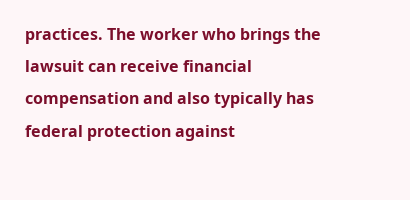practices. The worker who brings the lawsuit can receive financial compensation and also typically has federal protection against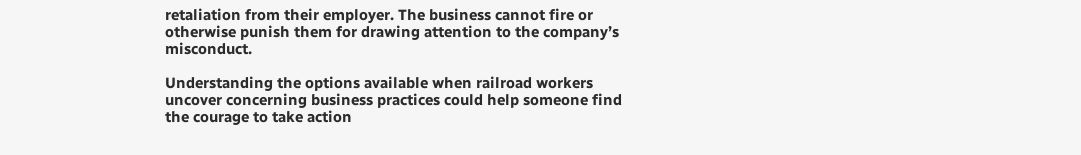retaliation from their employer. The business cannot fire or otherwise punish them for drawing attention to the company’s misconduct.

Understanding the options available when railroad workers uncover concerning business practices could help someone find the courage to take action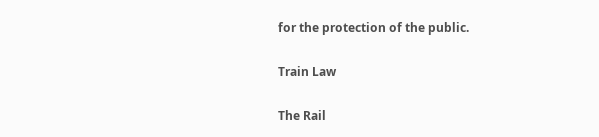for the protection of the public.

Train Law

The Rail